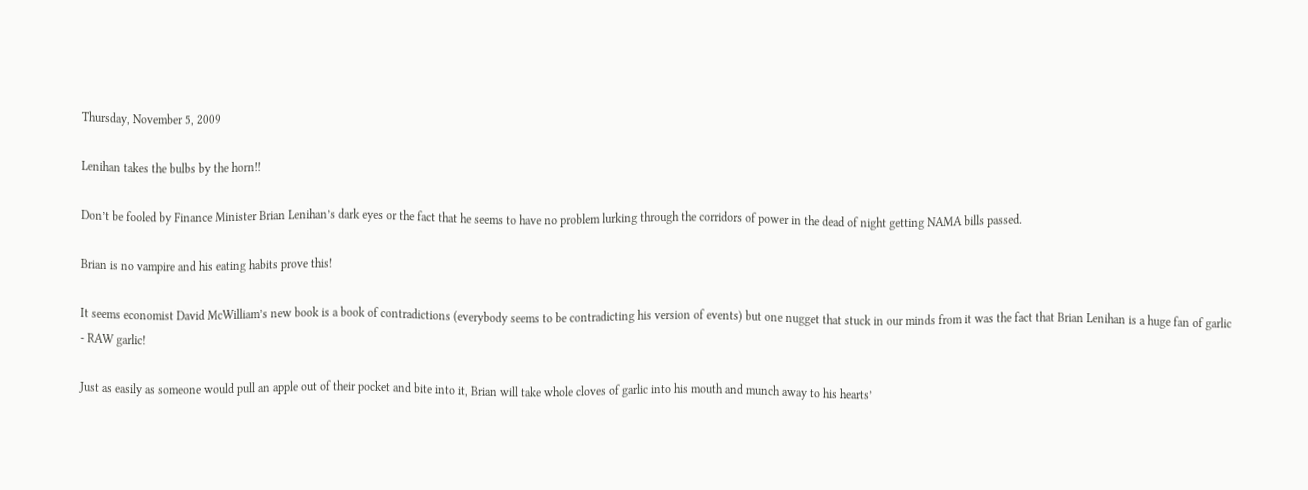Thursday, November 5, 2009

Lenihan takes the bulbs by the horn!!

Don’t be fooled by Finance Minister Brian Lenihan’s dark eyes or the fact that he seems to have no problem lurking through the corridors of power in the dead of night getting NAMA bills passed.

Brian is no vampire and his eating habits prove this!

It seems economist David McWilliam’s new book is a book of contradictions (everybody seems to be contradicting his version of events) but one nugget that stuck in our minds from it was the fact that Brian Lenihan is a huge fan of garlic - RAW garlic!

Just as easily as someone would pull an apple out of their pocket and bite into it, Brian will take whole cloves of garlic into his mouth and munch away to his hearts’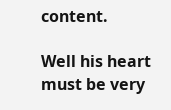content.

Well his heart must be very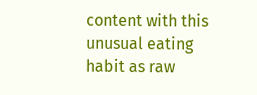content with this unusual eating habit as raw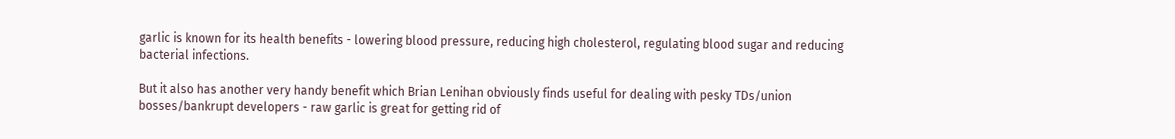garlic is known for its health benefits - lowering blood pressure, reducing high cholesterol, regulating blood sugar and reducing bacterial infections.

But it also has another very handy benefit which Brian Lenihan obviously finds useful for dealing with pesky TDs/union bosses/bankrupt developers - raw garlic is great for getting rid of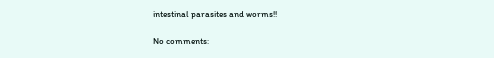intestinal parasites and worms!!

No comments: